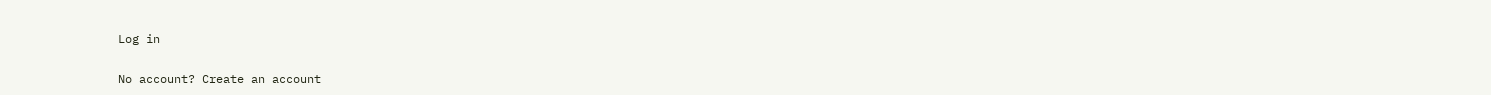Log in

No account? Create an account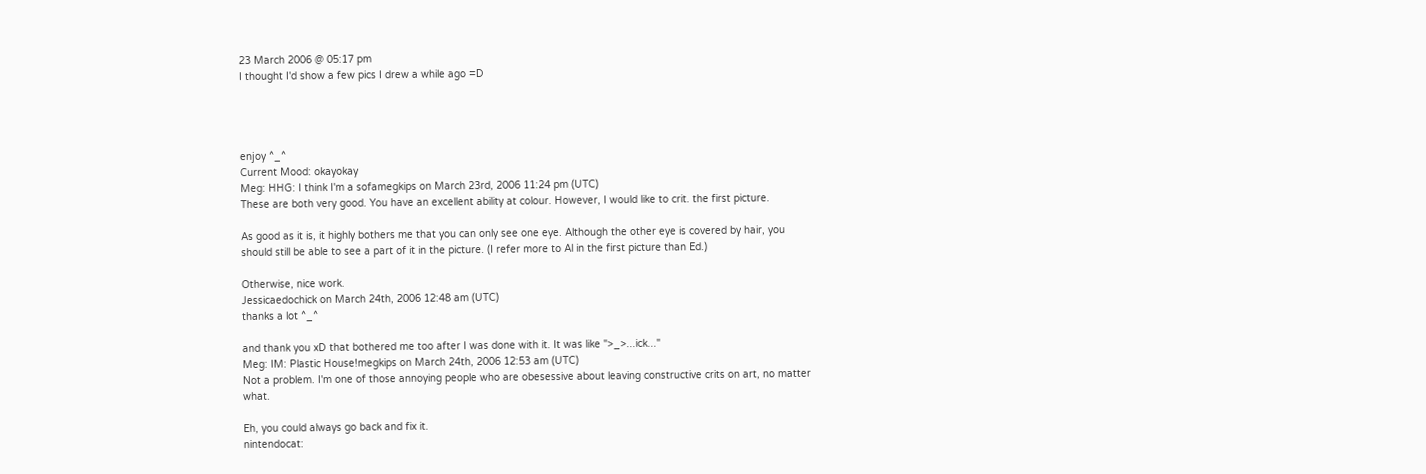23 March 2006 @ 05:17 pm
I thought I'd show a few pics I drew a while ago =D




enjoy ^_^
Current Mood: okayokay
Meg: HHG: I think I'm a sofamegkips on March 23rd, 2006 11:24 pm (UTC)
These are both very good. You have an excellent ability at colour. However, I would like to crit. the first picture.

As good as it is, it highly bothers me that you can only see one eye. Although the other eye is covered by hair, you should still be able to see a part of it in the picture. (I refer more to Al in the first picture than Ed.)

Otherwise, nice work.
Jessicaedochick on March 24th, 2006 12:48 am (UTC)
thanks a lot ^_^

and thank you xD that bothered me too after I was done with it. It was like ">_>...ick..."
Meg: IM: Plastic House!megkips on March 24th, 2006 12:53 am (UTC)
Not a problem. I'm one of those annoying people who are obesessive about leaving constructive crits on art, no matter what.

Eh, you could always go back and fix it.
nintendocat: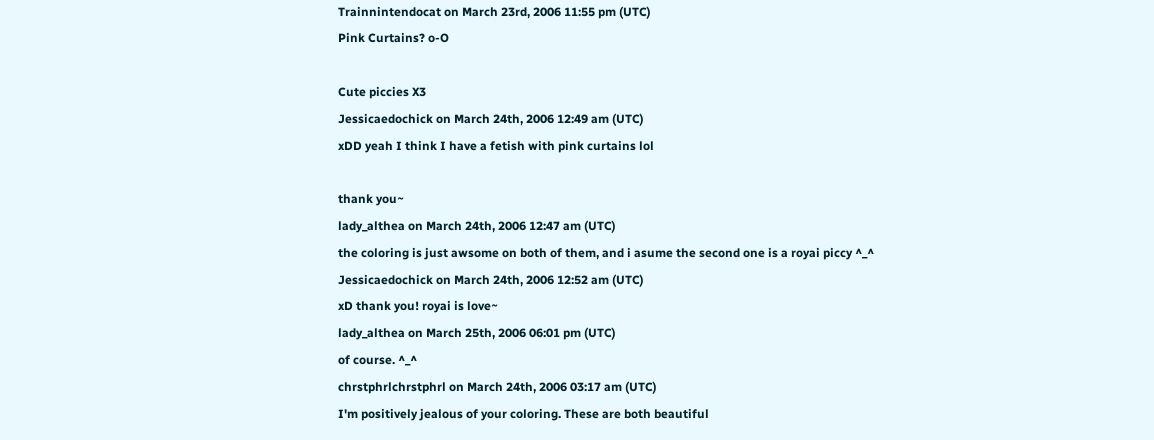Trainnintendocat on March 23rd, 2006 11:55 pm (UTC)
Pink Curtains? o-O

Cute piccies X3
Jessicaedochick on March 24th, 2006 12:49 am (UTC)
xDD yeah I think I have a fetish with pink curtains lol

thank you~
lady_althea on March 24th, 2006 12:47 am (UTC)
the coloring is just awsome on both of them, and i asume the second one is a royai piccy ^_^
Jessicaedochick on March 24th, 2006 12:52 am (UTC)
xD thank you! royai is love~
lady_althea on March 25th, 2006 06:01 pm (UTC)
of course. ^_^
chrstphrlchrstphrl on March 24th, 2006 03:17 am (UTC)
I'm positively jealous of your coloring. These are both beautiful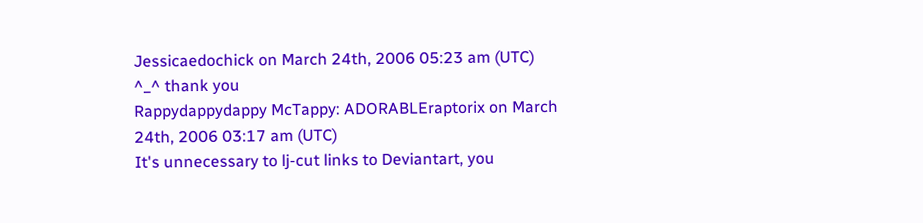Jessicaedochick on March 24th, 2006 05:23 am (UTC)
^_^ thank you
Rappydappydappy McTappy: ADORABLEraptorix on March 24th, 2006 03:17 am (UTC)
It's unnecessary to lj-cut links to Deviantart, you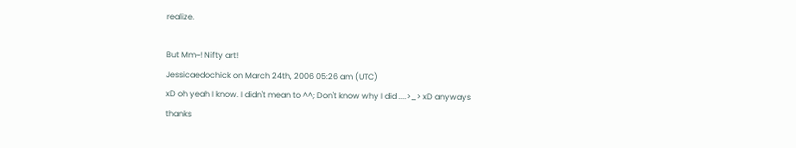realize.

But Mm~! Nifty art!
Jessicaedochick on March 24th, 2006 05:26 am (UTC)
xD oh yeah I know. I didn't mean to ^^; Don't know why I did ....>_> xD anyways thanks